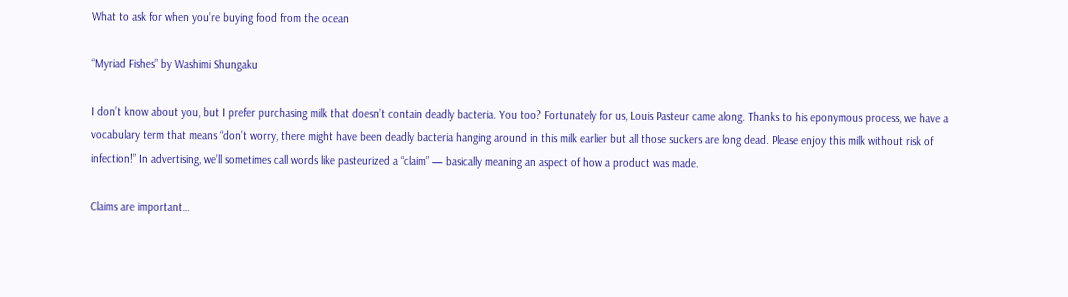What to ask for when you’re buying food from the ocean

“Myriad Fishes” by Washimi Shungaku

I don’t know about you, but I prefer purchasing milk that doesn’t contain deadly bacteria. You too? Fortunately for us, Louis Pasteur came along. Thanks to his eponymous process, we have a vocabulary term that means “don’t worry, there might have been deadly bacteria hanging around in this milk earlier but all those suckers are long dead. Please enjoy this milk without risk of infection!” In advertising, we’ll sometimes call words like pasteurized a “claim” — basically meaning an aspect of how a product was made.

Claims are important…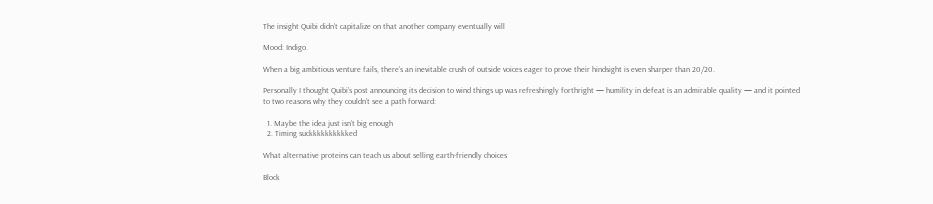The insight Quibi didn’t capitalize on that another company eventually will

Mood: Indigo.

When a big ambitious venture fails, there’s an inevitable crush of outside voices eager to prove their hindsight is even sharper than 20/20.

Personally I thought Quibi’s post announcing its decision to wind things up was refreshingly forthright — humility in defeat is an admirable quality — and it pointed to two reasons why they couldn’t see a path forward:

  1. Maybe the idea just isn’t big enough
  2. Timing suckkkkkkkkkked

What alternative proteins can teach us about selling earth-friendly choices

Block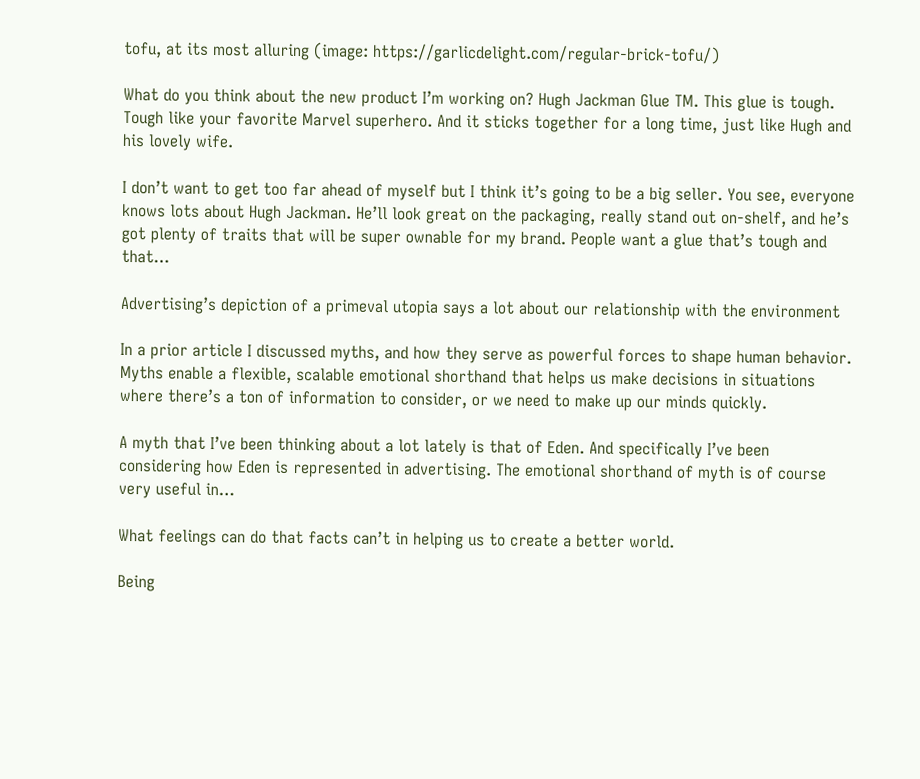tofu, at its most alluring (image: https://garlicdelight.com/regular-brick-tofu/)

What do you think about the new product I’m working on? Hugh Jackman Glue TM. This glue is tough. Tough like your favorite Marvel superhero. And it sticks together for a long time, just like Hugh and his lovely wife.

I don’t want to get too far ahead of myself but I think it’s going to be a big seller. You see, everyone knows lots about Hugh Jackman. He’ll look great on the packaging, really stand out on-shelf, and he’s got plenty of traits that will be super ownable for my brand. People want a glue that’s tough and that…

Advertising’s depiction of a primeval utopia says a lot about our relationship with the environment

In a prior article I discussed myths, and how they serve as powerful forces to shape human behavior. Myths enable a flexible, scalable emotional shorthand that helps us make decisions in situations where there’s a ton of information to consider, or we need to make up our minds quickly.

A myth that I’ve been thinking about a lot lately is that of Eden. And specifically I’ve been considering how Eden is represented in advertising. The emotional shorthand of myth is of course very useful in…

What feelings can do that facts can’t in helping us to create a better world.

Being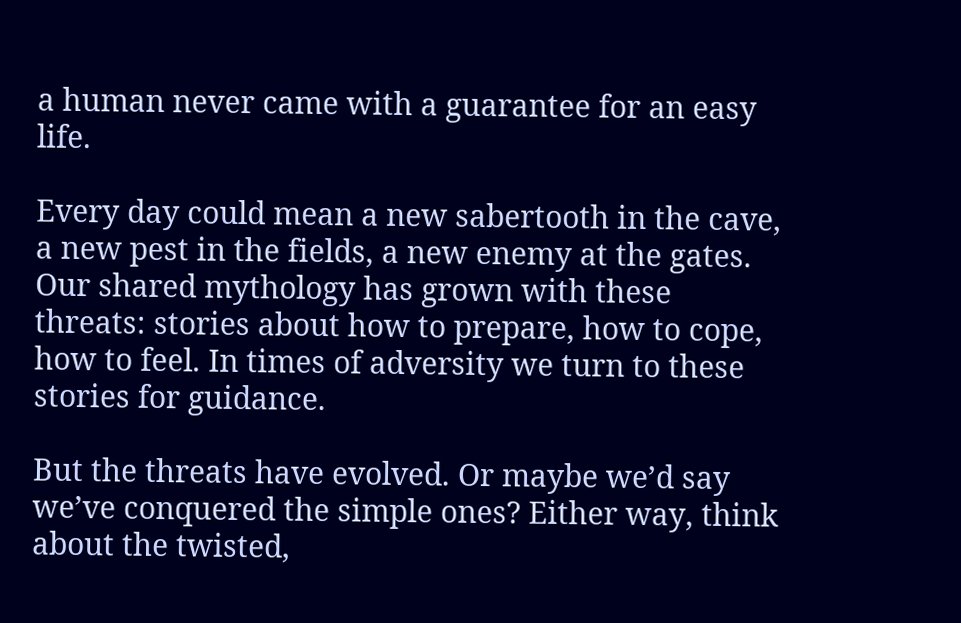a human never came with a guarantee for an easy life.

Every day could mean a new sabertooth in the cave, a new pest in the fields, a new enemy at the gates. Our shared mythology has grown with these threats: stories about how to prepare, how to cope, how to feel. In times of adversity we turn to these stories for guidance.

But the threats have evolved. Or maybe we’d say we’ve conquered the simple ones? Either way, think about the twisted,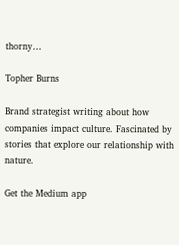thorny…

Topher Burns

Brand strategist writing about how companies impact culture. Fascinated by stories that explore our relationship with nature.

Get the Medium app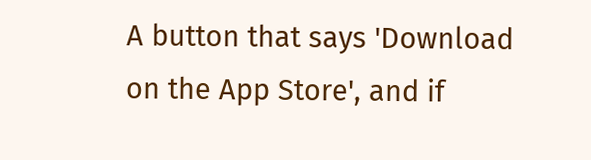A button that says 'Download on the App Store', and if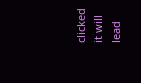clicked it will lead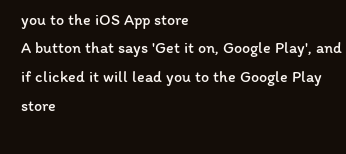you to the iOS App store
A button that says 'Get it on, Google Play', and if clicked it will lead you to the Google Play store